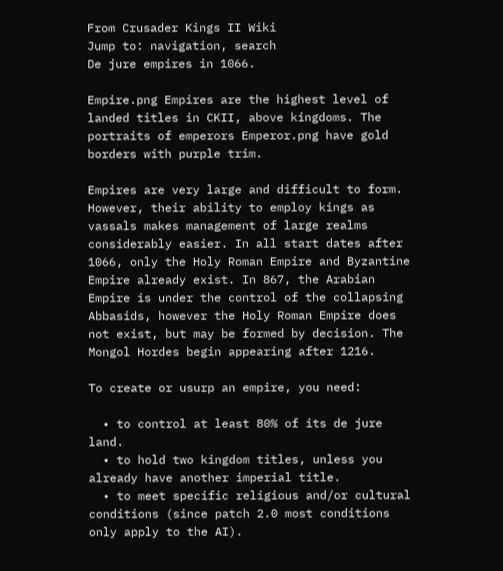From Crusader Kings II Wiki
Jump to: navigation, search
De jure empires in 1066.

Empire.png Empires are the highest level of landed titles in CKII, above kingdoms. The portraits of emperors Emperor.png have gold borders with purple trim.

Empires are very large and difficult to form. However, their ability to employ kings as vassals makes management of large realms considerably easier. In all start dates after 1066, only the Holy Roman Empire and Byzantine Empire already exist. In 867, the Arabian Empire is under the control of the collapsing Abbasids, however the Holy Roman Empire does not exist, but may be formed by decision. The Mongol Hordes begin appearing after 1216.

To create or usurp an empire, you need:

  • to control at least 80% of its de jure land.
  • to hold two kingdom titles, unless you already have another imperial title.
  • to meet specific religious and/or cultural conditions (since patch 2.0 most conditions only apply to the AI).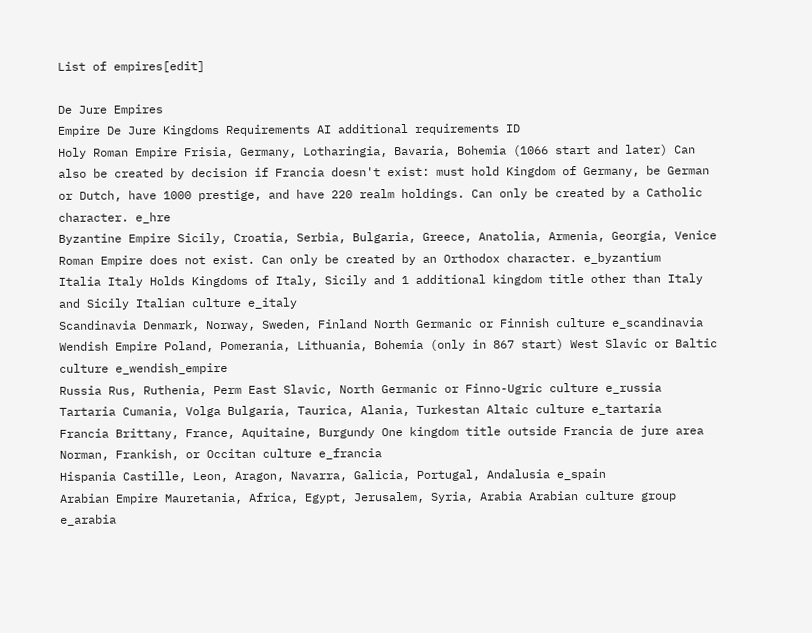List of empires[edit]

De Jure Empires
Empire De Jure Kingdoms Requirements AI additional requirements ID
Holy Roman Empire Frisia, Germany, Lotharingia, Bavaria, Bohemia (1066 start and later) Can also be created by decision if Francia doesn't exist: must hold Kingdom of Germany, be German or Dutch, have 1000 prestige, and have 220 realm holdings. Can only be created by a Catholic character. e_hre
Byzantine Empire Sicily, Croatia, Serbia, Bulgaria, Greece, Anatolia, Armenia, Georgia, Venice Roman Empire does not exist. Can only be created by an Orthodox character. e_byzantium
Italia Italy Holds Kingdoms of Italy, Sicily and 1 additional kingdom title other than Italy and Sicily Italian culture e_italy
Scandinavia Denmark, Norway, Sweden, Finland North Germanic or Finnish culture e_scandinavia
Wendish Empire Poland, Pomerania, Lithuania, Bohemia (only in 867 start) West Slavic or Baltic culture e_wendish_empire
Russia Rus, Ruthenia, Perm East Slavic, North Germanic or Finno-Ugric culture e_russia
Tartaria Cumania, Volga Bulgaria, Taurica, Alania, Turkestan Altaic culture e_tartaria
Francia Brittany, France, Aquitaine, Burgundy One kingdom title outside Francia de jure area Norman, Frankish, or Occitan culture e_francia
Hispania Castille, Leon, Aragon, Navarra, Galicia, Portugal, Andalusia e_spain
Arabian Empire Mauretania, Africa, Egypt, Jerusalem, Syria, Arabia Arabian culture group e_arabia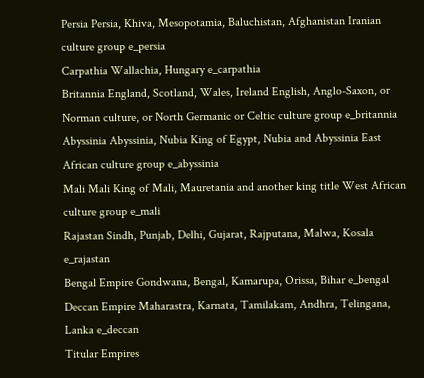Persia Persia, Khiva, Mesopotamia, Baluchistan, Afghanistan Iranian culture group e_persia
Carpathia Wallachia, Hungary e_carpathia
Britannia England, Scotland, Wales, Ireland English, Anglo-Saxon, or Norman culture, or North Germanic or Celtic culture group e_britannia
Abyssinia Abyssinia, Nubia King of Egypt, Nubia and Abyssinia East African culture group e_abyssinia
Mali Mali King of Mali, Mauretania and another king title West African culture group e_mali
Rajastan Sindh, Punjab, Delhi, Gujarat, Rajputana, Malwa, Kosala e_rajastan
Bengal Empire Gondwana, Bengal, Kamarupa, Orissa, Bihar e_bengal
Deccan Empire Maharastra, Karnata, Tamilakam, Andhra, Telingana, Lanka e_deccan
Titular Empires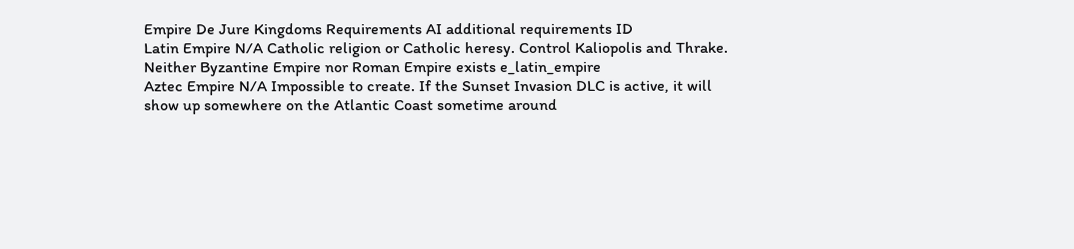Empire De Jure Kingdoms Requirements AI additional requirements ID
Latin Empire N/A Catholic religion or Catholic heresy. Control Kaliopolis and Thrake. Neither Byzantine Empire nor Roman Empire exists e_latin_empire
Aztec Empire N/A Impossible to create. If the Sunset Invasion DLC is active, it will show up somewhere on the Atlantic Coast sometime around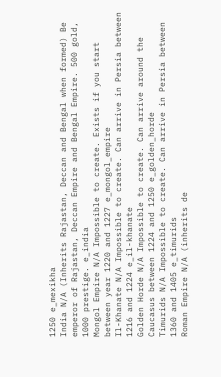1250 e_mexikha
India N/A (Inherits Rajastan, Deccan and Bengal when formed) Be emperor of Rajastan, Deccan Empire and Bengal Empire. 500 gold, 1000 prestige. e_india
Mongol Empire N/A Impossible to create. Exists if you start between year 1220 and 1227 e_mongol_empire
Il-Khanate N/A Impossible to create. Can arrive in Persia between 1216 and 1224 e_il-khanate
Golden Horde N/A Impossible to create. Can arrive around the Caucasus between 1224 and 1250 e_golden_horde
Timurids N/A Impossible to create. Can arrive in Persia between 1360 and 1405 e_timurids
Roman Empire N/A (inherits de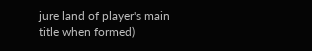jure land of player's main title when formed)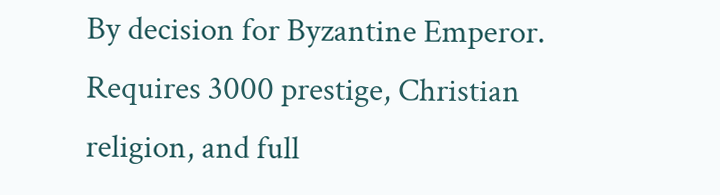By decision for Byzantine Emperor. Requires 3000 prestige, Christian religion, and full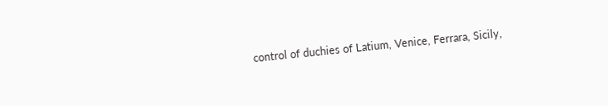control of duchies of Latium, Venice, Ferrara, Sicily,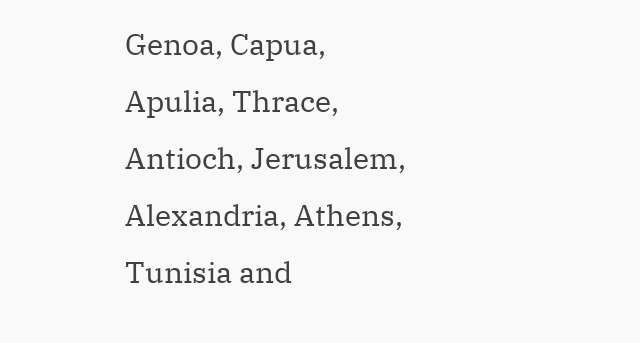Genoa, Capua, Apulia, Thrace, Antioch, Jerusalem, Alexandria, Athens, Tunisia and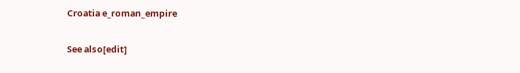Croatia e_roman_empire

See also[edit]